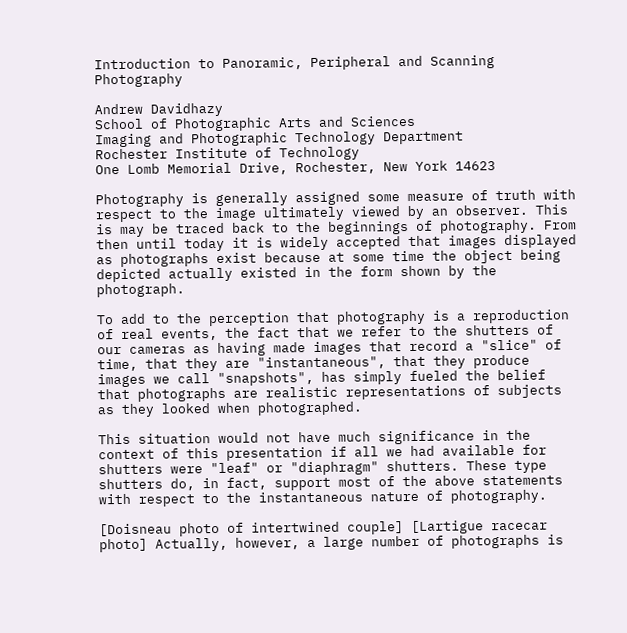Introduction to Panoramic, Peripheral and Scanning Photography

Andrew Davidhazy
School of Photographic Arts and Sciences
Imaging and Photographic Technology Department
Rochester Institute of Technology
One Lomb Memorial Drive, Rochester, New York 14623

Photography is generally assigned some measure of truth with respect to the image ultimately viewed by an observer. This is may be traced back to the beginnings of photography. From then until today it is widely accepted that images displayed as photographs exist because at some time the object being depicted actually existed in the form shown by the photograph.

To add to the perception that photography is a reproduction of real events, the fact that we refer to the shutters of our cameras as having made images that record a "slice" of time, that they are "instantaneous", that they produce images we call "snapshots", has simply fueled the belief that photographs are realistic representations of subjects as they looked when photographed.

This situation would not have much significance in the context of this presentation if all we had available for shutters were "leaf" or "diaphragm" shutters. These type shutters do, in fact, support most of the above statements with respect to the instantaneous nature of photography.

[Doisneau photo of intertwined couple] [Lartigue racecar photo] Actually, however, a large number of photographs is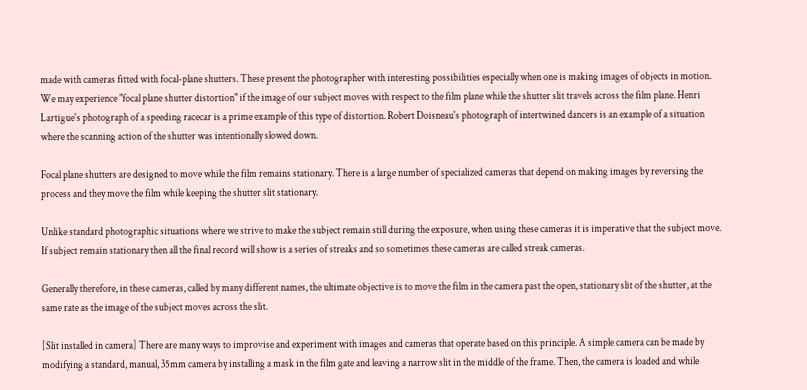made with cameras fitted with focal-plane shutters. These present the photographer with interesting possibilities especially when one is making images of objects in motion. We may experience "focal plane shutter distortion" if the image of our subject moves with respect to the film plane while the shutter slit travels across the film plane. Henri Lartigue's photograph of a speeding racecar is a prime example of this type of distortion. Robert Doisneau's photograph of intertwined dancers is an example of a situation where the scanning action of the shutter was intentionally slowed down.

Focal plane shutters are designed to move while the film remains stationary. There is a large number of specialized cameras that depend on making images by reversing the process and they move the film while keeping the shutter slit stationary.

Unlike standard photographic situations where we strive to make the subject remain still during the exposure, when using these cameras it is imperative that the subject move. If subject remain stationary then all the final record will show is a series of streaks and so sometimes these cameras are called streak cameras.

Generally therefore, in these cameras, called by many different names, the ultimate objective is to move the film in the camera past the open, stationary slit of the shutter, at the same rate as the image of the subject moves across the slit.

[Slit installed in camera] There are many ways to improvise and experiment with images and cameras that operate based on this principle. A simple camera can be made by modifying a standard, manual, 35mm camera by installing a mask in the film gate and leaving a narrow slit in the middle of the frame. Then, the camera is loaded and while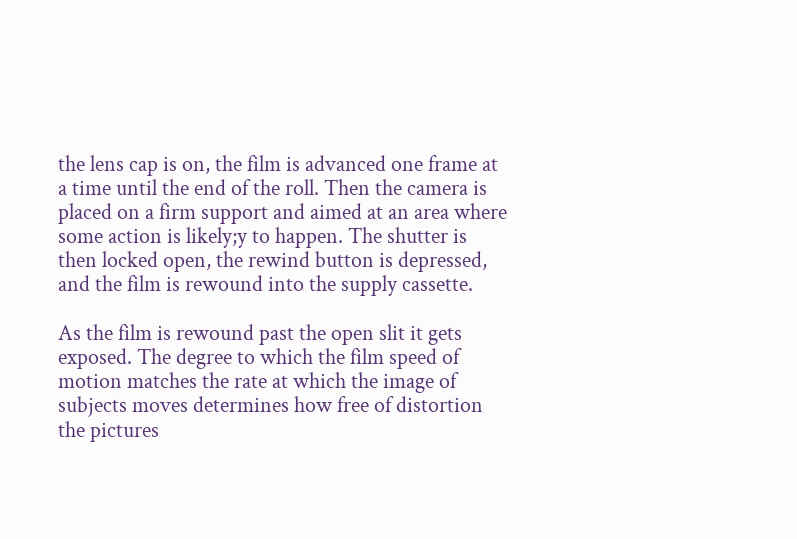the lens cap is on, the film is advanced one frame at a time until the end of the roll. Then the camera is placed on a firm support and aimed at an area where some action is likely;y to happen. The shutter is then locked open, the rewind button is depressed, and the film is rewound into the supply cassette.

As the film is rewound past the open slit it gets exposed. The degree to which the film speed of motion matches the rate at which the image of subjects moves determines how free of distortion the pictures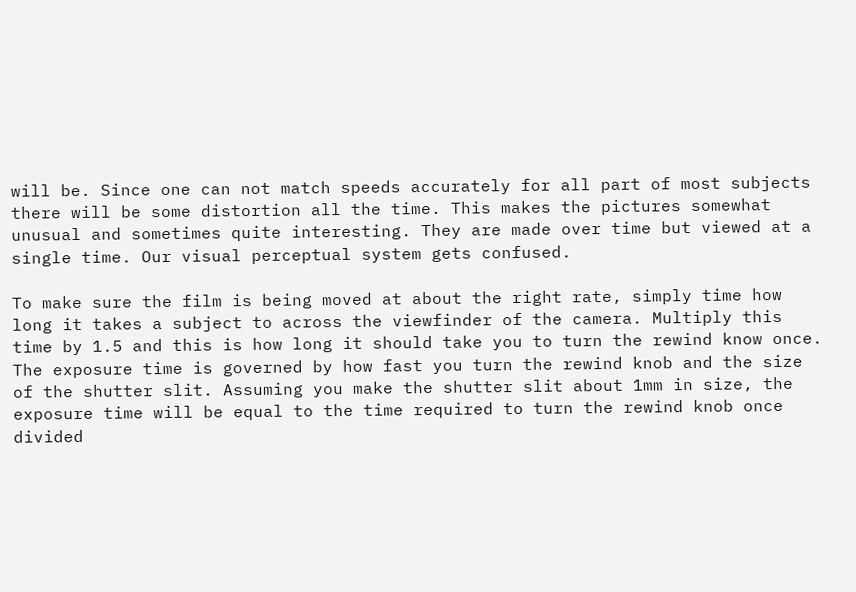will be. Since one can not match speeds accurately for all part of most subjects there will be some distortion all the time. This makes the pictures somewhat unusual and sometimes quite interesting. They are made over time but viewed at a single time. Our visual perceptual system gets confused.

To make sure the film is being moved at about the right rate, simply time how long it takes a subject to across the viewfinder of the camera. Multiply this time by 1.5 and this is how long it should take you to turn the rewind know once. The exposure time is governed by how fast you turn the rewind knob and the size of the shutter slit. Assuming you make the shutter slit about 1mm in size, the exposure time will be equal to the time required to turn the rewind knob once divided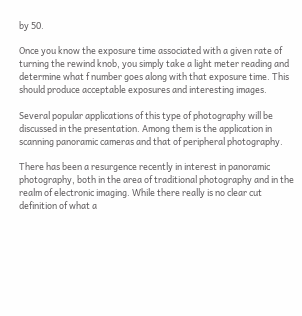by 50.

Once you know the exposure time associated with a given rate of turning the rewind knob, you simply take a light meter reading and determine what f number goes along with that exposure time. This should produce acceptable exposures and interesting images.

Several popular applications of this type of photography will be discussed in the presentation. Among them is the application in scanning panoramic cameras and that of peripheral photography.

There has been a resurgence recently in interest in panoramic photography, both in the area of traditional photography and in the realm of electronic imaging. While there really is no clear cut definition of what a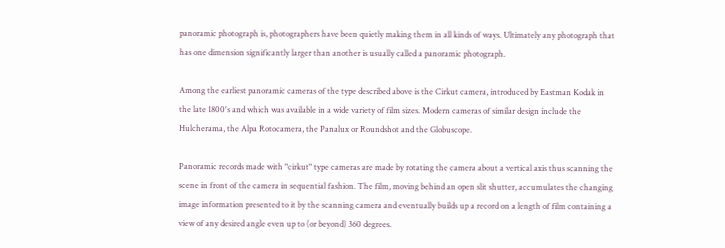panoramic photograph is, photographers have been quietly making them in all kinds of ways. Ultimately any photograph that has one dimension significantly larger than another is usually called a panoramic photograph.

Among the earliest panoramic cameras of the type described above is the Cirkut camera, introduced by Eastman Kodak in the late 1800's and which was available in a wide variety of film sizes. Modern cameras of similar design include the Hulcherama, the Alpa Rotocamera, the Panalux or Roundshot and the Globuscope.

Panoramic records made with "cirkut" type cameras are made by rotating the camera about a vertical axis thus scanning the scene in front of the camera in sequential fashion. The film, moving behind an open slit shutter, accumulates the changing image information presented to it by the scanning camera and eventually builds up a record on a length of film containing a view of any desired angle even up to (or beyond) 360 degrees.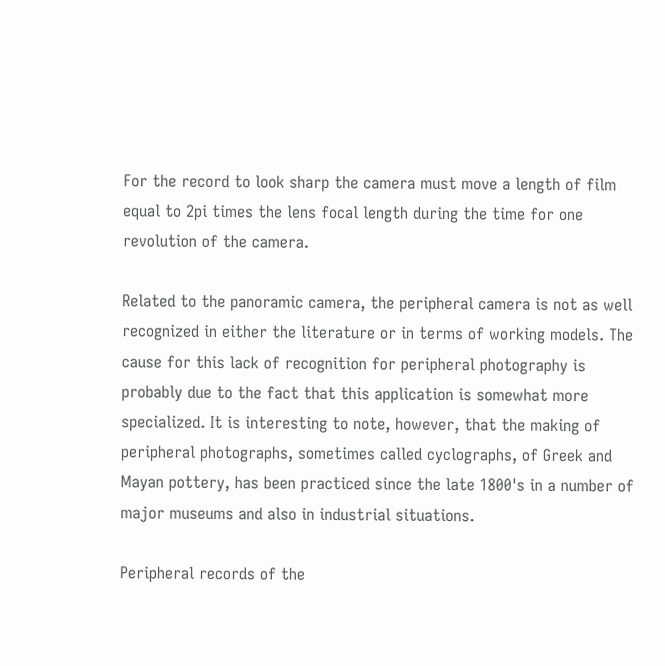For the record to look sharp the camera must move a length of film equal to 2pi times the lens focal length during the time for one revolution of the camera.

Related to the panoramic camera, the peripheral camera is not as well recognized in either the literature or in terms of working models. The cause for this lack of recognition for peripheral photography is probably due to the fact that this application is somewhat more specialized. It is interesting to note, however, that the making of peripheral photographs, sometimes called cyclographs, of Greek and Mayan pottery, has been practiced since the late 1800's in a number of major museums and also in industrial situations.

Peripheral records of the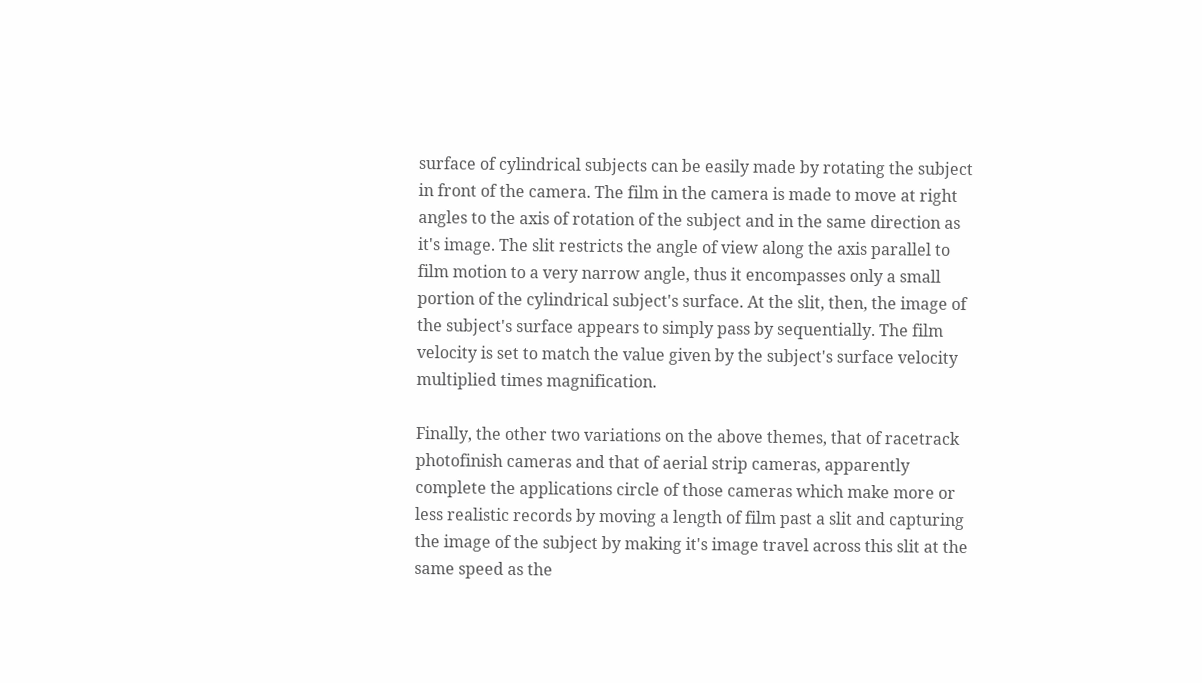surface of cylindrical subjects can be easily made by rotating the subject in front of the camera. The film in the camera is made to move at right angles to the axis of rotation of the subject and in the same direction as it's image. The slit restricts the angle of view along the axis parallel to film motion to a very narrow angle, thus it encompasses only a small portion of the cylindrical subject's surface. At the slit, then, the image of the subject's surface appears to simply pass by sequentially. The film velocity is set to match the value given by the subject's surface velocity multiplied times magnification.

Finally, the other two variations on the above themes, that of racetrack photofinish cameras and that of aerial strip cameras, apparently complete the applications circle of those cameras which make more or less realistic records by moving a length of film past a slit and capturing the image of the subject by making it's image travel across this slit at the same speed as the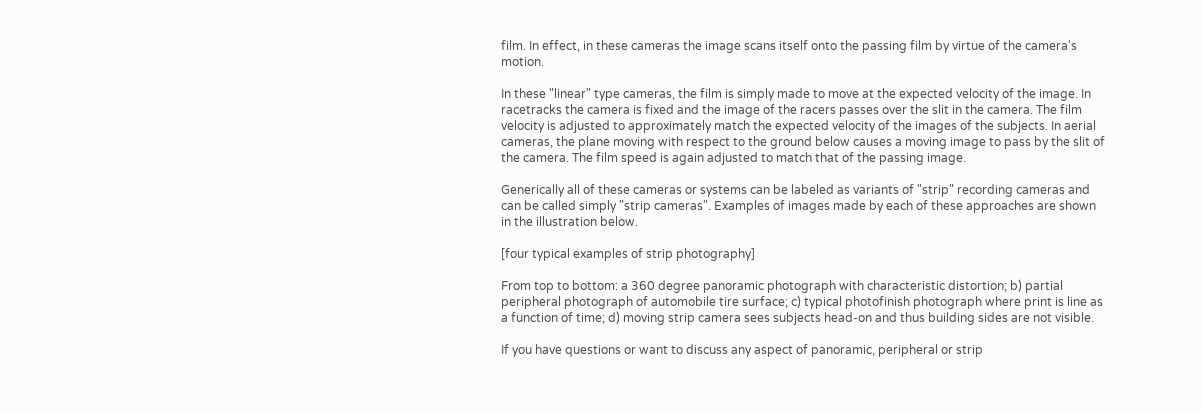film. In effect, in these cameras the image scans itself onto the passing film by virtue of the camera's motion.

In these "linear" type cameras, the film is simply made to move at the expected velocity of the image. In racetracks the camera is fixed and the image of the racers passes over the slit in the camera. The film velocity is adjusted to approximately match the expected velocity of the images of the subjects. In aerial cameras, the plane moving with respect to the ground below causes a moving image to pass by the slit of the camera. The film speed is again adjusted to match that of the passing image.

Generically all of these cameras or systems can be labeled as variants of "strip" recording cameras and can be called simply "strip cameras". Examples of images made by each of these approaches are shown in the illustration below.

[four typical examples of strip photography]

From top to bottom: a 360 degree panoramic photograph with characteristic distortion; b) partial peripheral photograph of automobile tire surface; c) typical photofinish photograph where print is line as a function of time; d) moving strip camera sees subjects head-on and thus building sides are not visible.

If you have questions or want to discuss any aspect of panoramic, peripheral or strip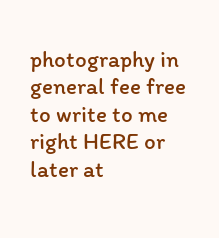photography in general fee free to write to me right HERE or later at